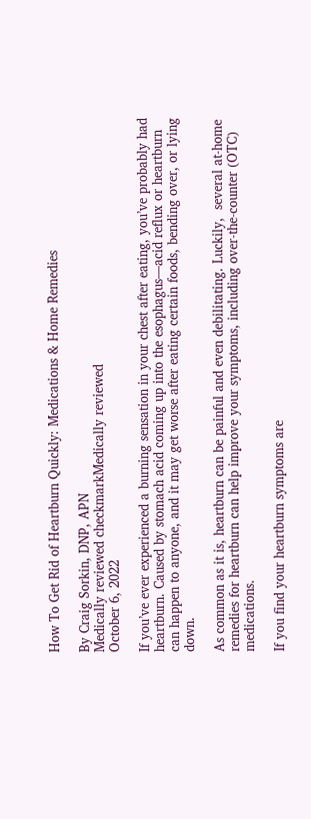How To Get Rid of Heartburn Quickly: Medications & Home Remedies

By Craig Sorkin, DNP, APN
Medically reviewed checkmarkMedically reviewed
October 6, 2022

If you’ve ever experienced a burning sensation in your chest after eating, you’ve probably had heartburn. Caused by stomach acid coming up into the esophagus—acid reflux or heartburn can happen to anyone, and it may get worse after eating certain foods, bending over, or lying down.

As common as it is, heartburn can be painful and even debilitating. Luckily,  several at-home remedies for heartburn can help improve your symptoms, including over-the-counter (OTC) medications.

If you find your heartburn symptoms are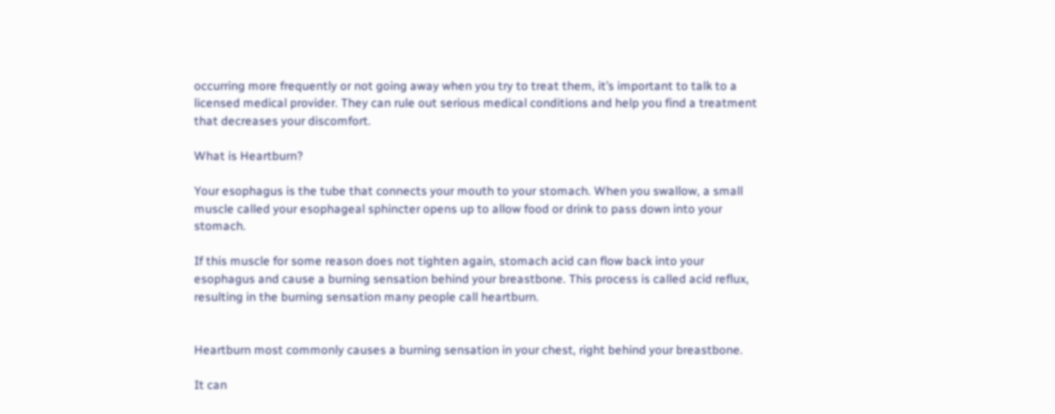occurring more frequently or not going away when you try to treat them, it’s important to talk to a licensed medical provider. They can rule out serious medical conditions and help you find a treatment that decreases your discomfort.

What is Heartburn?

Your esophagus is the tube that connects your mouth to your stomach. When you swallow, a small muscle called your esophageal sphincter opens up to allow food or drink to pass down into your stomach.

If this muscle for some reason does not tighten again, stomach acid can flow back into your esophagus and cause a burning sensation behind your breastbone. This process is called acid reflux, resulting in the burning sensation many people call heartburn.


Heartburn most commonly causes a burning sensation in your chest, right behind your breastbone.

It can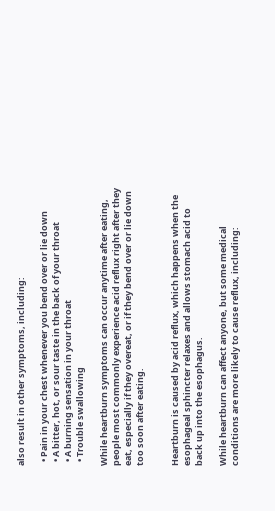also result in other symptoms, including:

  • Pain in your chest whenever you bend over or lie down
  • A bitter, hot, or sour taste in the back of your throat
  • A burning sensation in your throat
  • Trouble swallowing

While heartburn symptoms can occur anytime after eating, people most commonly experience acid reflux right after they eat, especially if they overeat, or if they bend over or lie down too soon after eating.


Heartburn is caused by acid reflux, which happens when the esophageal sphincter relaxes and allows stomach acid to back up into the esophagus.

While heartburn can affect anyone, but some medical conditions are more likely to cause reflux, including: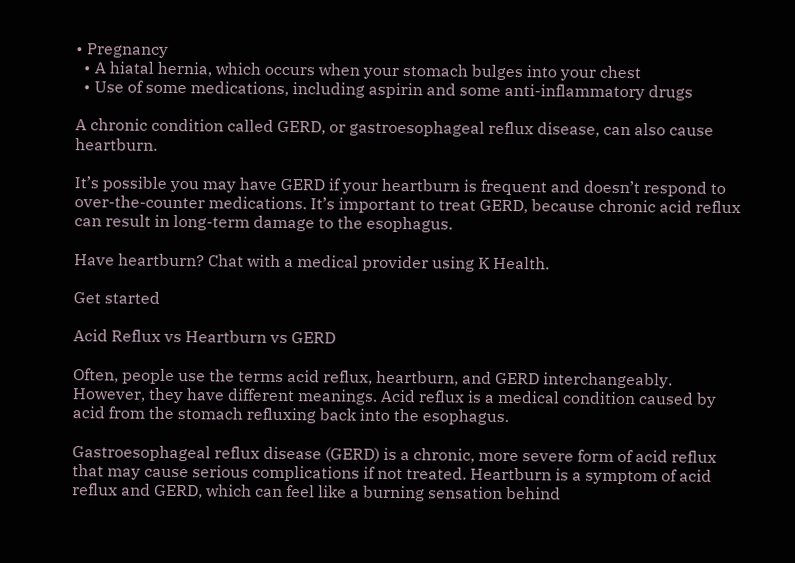• Pregnancy
  • A hiatal hernia, which occurs when your stomach bulges into your chest
  • Use of some medications, including aspirin and some anti-inflammatory drugs

A chronic condition called GERD, or gastroesophageal reflux disease, can also cause heartburn.

It’s possible you may have GERD if your heartburn is frequent and doesn’t respond to over-the-counter medications. It’s important to treat GERD, because chronic acid reflux can result in long-term damage to the esophagus.

Have heartburn? Chat with a medical provider using K Health.

Get started

Acid Reflux vs Heartburn vs GERD

Often, people use the terms acid reflux, heartburn, and GERD interchangeably. However, they have different meanings. Acid reflux is a medical condition caused by acid from the stomach refluxing back into the esophagus.

Gastroesophageal reflux disease (GERD) is a chronic, more severe form of acid reflux that may cause serious complications if not treated. Heartburn is a symptom of acid reflux and GERD, which can feel like a burning sensation behind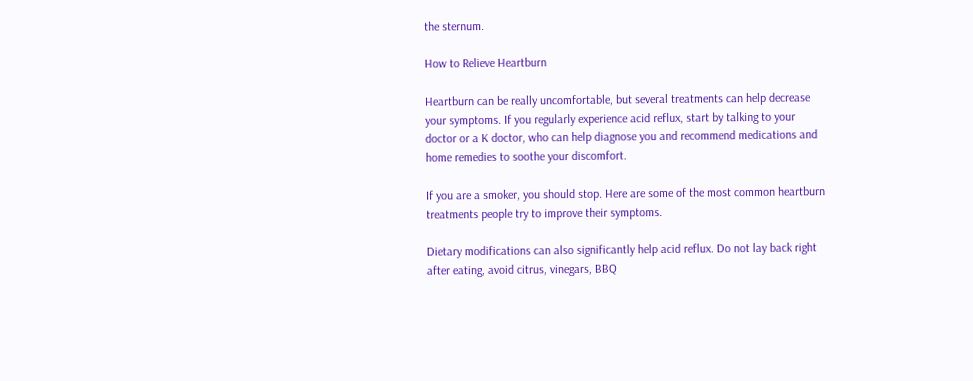the sternum.

How to Relieve Heartburn

Heartburn can be really uncomfortable, but several treatments can help decrease your symptoms. If you regularly experience acid reflux, start by talking to your doctor or a K doctor, who can help diagnose you and recommend medications and home remedies to soothe your discomfort.

If you are a smoker, you should stop. Here are some of the most common heartburn treatments people try to improve their symptoms.

Dietary modifications can also significantly help acid reflux. Do not lay back right after eating, avoid citrus, vinegars, BBQ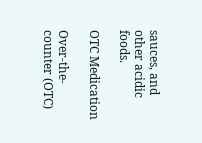sauces, and other acidic foods.

OTC Medication

Over-the-counter (OTC)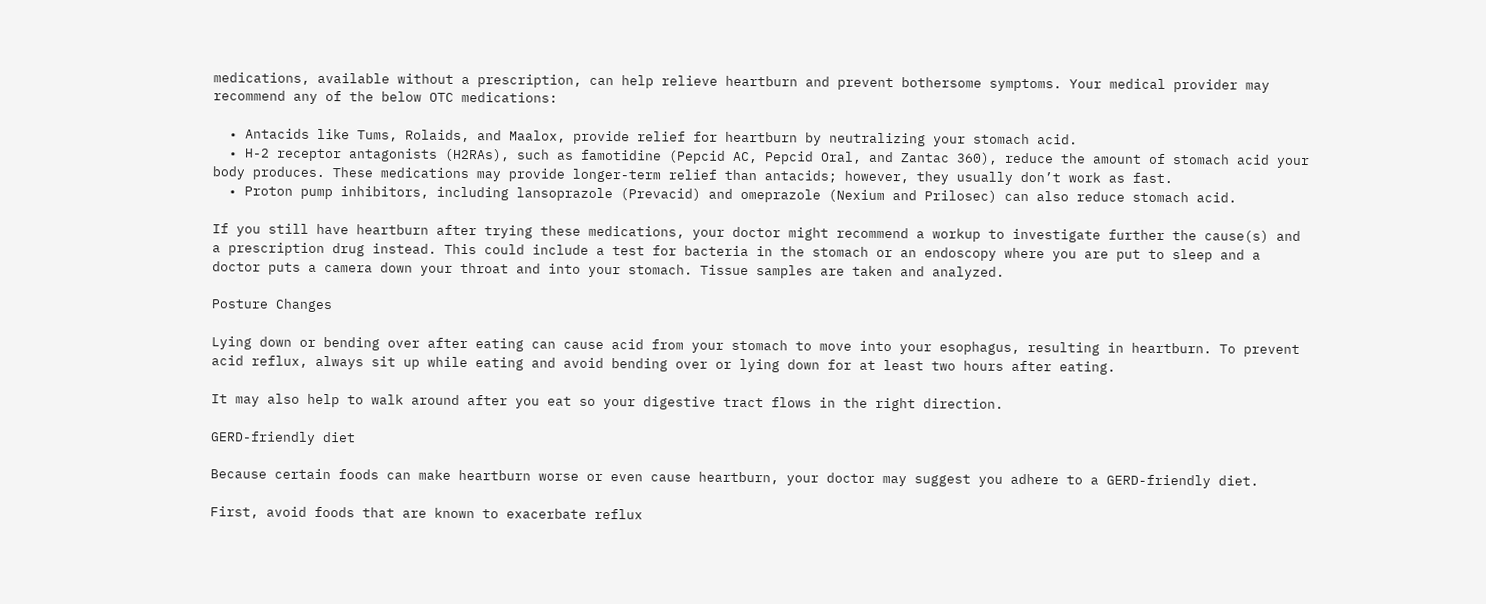medications, available without a prescription, can help relieve heartburn and prevent bothersome symptoms. Your medical provider may recommend any of the below OTC medications:

  • Antacids like Tums, Rolaids, and Maalox, provide relief for heartburn by neutralizing your stomach acid.
  • H-2 receptor antagonists (H2RAs), such as famotidine (Pepcid AC, Pepcid Oral, and Zantac 360), reduce the amount of stomach acid your body produces. These medications may provide longer-term relief than antacids; however, they usually don’t work as fast.
  • Proton pump inhibitors, including lansoprazole (Prevacid) and omeprazole (Nexium and Prilosec) can also reduce stomach acid.

If you still have heartburn after trying these medications, your doctor might recommend a workup to investigate further the cause(s) and a prescription drug instead. This could include a test for bacteria in the stomach or an endoscopy where you are put to sleep and a doctor puts a camera down your throat and into your stomach. Tissue samples are taken and analyzed.

Posture Changes

Lying down or bending over after eating can cause acid from your stomach to move into your esophagus, resulting in heartburn. To prevent acid reflux, always sit up while eating and avoid bending over or lying down for at least two hours after eating.

It may also help to walk around after you eat so your digestive tract flows in the right direction.

GERD-friendly diet

Because certain foods can make heartburn worse or even cause heartburn, your doctor may suggest you adhere to a GERD-friendly diet.

First, avoid foods that are known to exacerbate reflux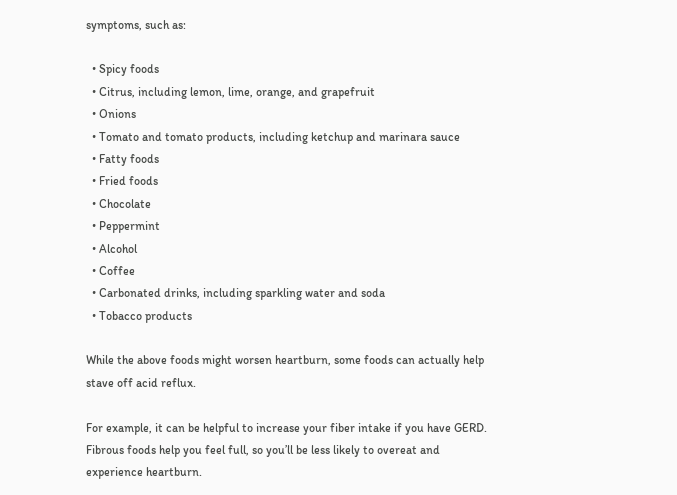symptoms, such as:

  • Spicy foods
  • Citrus, including lemon, lime, orange, and grapefruit
  • Onions
  • Tomato and tomato products, including ketchup and marinara sauce
  • Fatty foods
  • Fried foods
  • Chocolate
  • Peppermint
  • Alcohol
  • Coffee
  • Carbonated drinks, including sparkling water and soda
  • Tobacco products

While the above foods might worsen heartburn, some foods can actually help stave off acid reflux.

For example, it can be helpful to increase your fiber intake if you have GERD. Fibrous foods help you feel full, so you’ll be less likely to overeat and experience heartburn.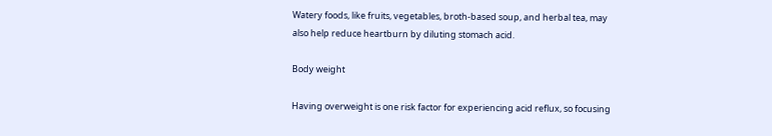Watery foods, like fruits, vegetables, broth-based soup, and herbal tea, may also help reduce heartburn by diluting stomach acid.

Body weight

Having overweight is one risk factor for experiencing acid reflux, so focusing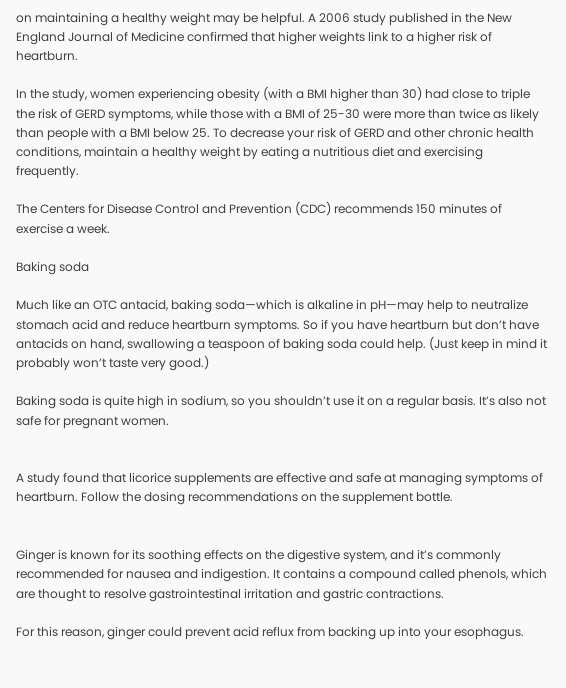on maintaining a healthy weight may be helpful. A 2006 study published in the New England Journal of Medicine confirmed that higher weights link to a higher risk of heartburn.

In the study, women experiencing obesity (with a BMI higher than 30) had close to triple the risk of GERD symptoms, while those with a BMI of 25-30 were more than twice as likely than people with a BMI below 25. To decrease your risk of GERD and other chronic health conditions, maintain a healthy weight by eating a nutritious diet and exercising frequently.

The Centers for Disease Control and Prevention (CDC) recommends 150 minutes of exercise a week.

Baking soda

Much like an OTC antacid, baking soda—which is alkaline in pH—may help to neutralize stomach acid and reduce heartburn symptoms. So if you have heartburn but don’t have antacids on hand, swallowing a teaspoon of baking soda could help. (Just keep in mind it probably won’t taste very good.)

Baking soda is quite high in sodium, so you shouldn’t use it on a regular basis. It’s also not safe for pregnant women.


A study found that licorice supplements are effective and safe at managing symptoms of heartburn. Follow the dosing recommendations on the supplement bottle.


Ginger is known for its soothing effects on the digestive system, and it’s commonly recommended for nausea and indigestion. It contains a compound called phenols, which are thought to resolve gastrointestinal irritation and gastric contractions.

For this reason, ginger could prevent acid reflux from backing up into your esophagus.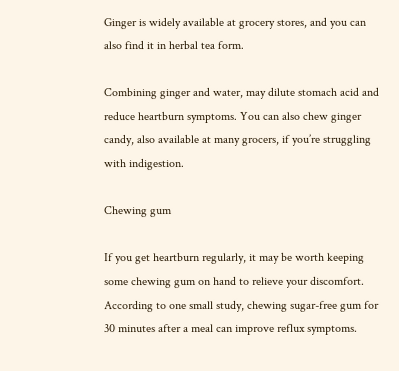Ginger is widely available at grocery stores, and you can also find it in herbal tea form.

Combining ginger and water, may dilute stomach acid and reduce heartburn symptoms. You can also chew ginger candy, also available at many grocers, if you’re struggling with indigestion.

Chewing gum

If you get heartburn regularly, it may be worth keeping some chewing gum on hand to relieve your discomfort. According to one small study, chewing sugar-free gum for 30 minutes after a meal can improve reflux symptoms.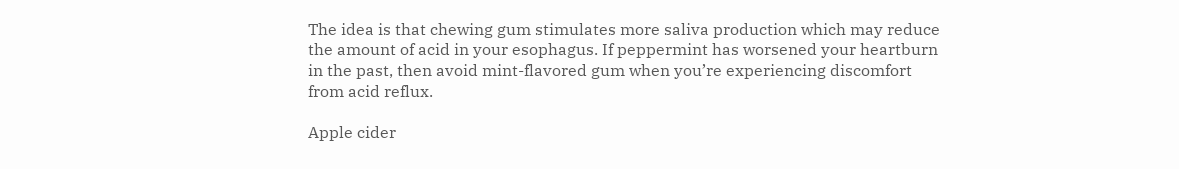The idea is that chewing gum stimulates more saliva production which may reduce the amount of acid in your esophagus. If peppermint has worsened your heartburn in the past, then avoid mint-flavored gum when you’re experiencing discomfort from acid reflux.

Apple cider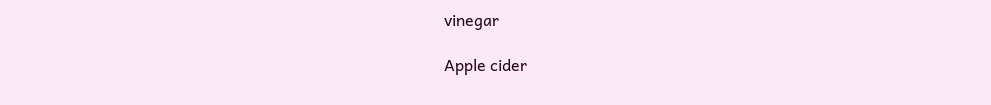vinegar

Apple cider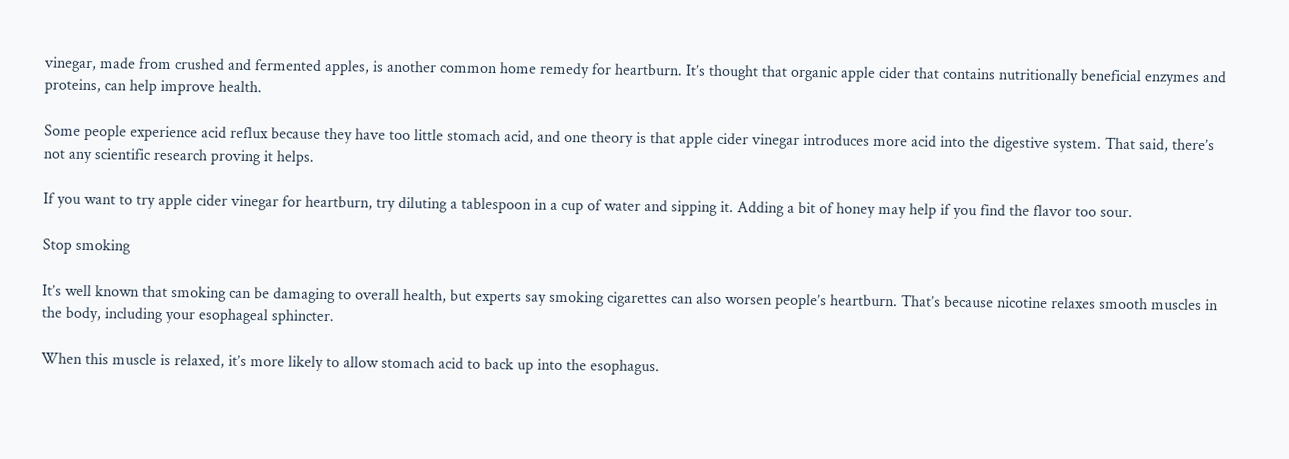vinegar, made from crushed and fermented apples, is another common home remedy for heartburn. It’s thought that organic apple cider that contains nutritionally beneficial enzymes and proteins, can help improve health.

Some people experience acid reflux because they have too little stomach acid, and one theory is that apple cider vinegar introduces more acid into the digestive system. That said, there’s not any scientific research proving it helps.

If you want to try apple cider vinegar for heartburn, try diluting a tablespoon in a cup of water and sipping it. Adding a bit of honey may help if you find the flavor too sour.

Stop smoking

It’s well known that smoking can be damaging to overall health, but experts say smoking cigarettes can also worsen people’s heartburn. That’s because nicotine relaxes smooth muscles in the body, including your esophageal sphincter.

When this muscle is relaxed, it’s more likely to allow stomach acid to back up into the esophagus.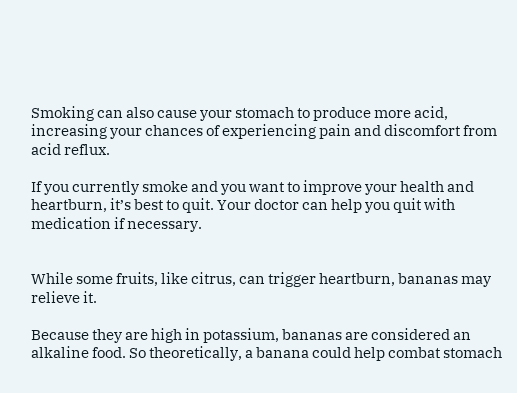Smoking can also cause your stomach to produce more acid, increasing your chances of experiencing pain and discomfort from acid reflux.

If you currently smoke and you want to improve your health and heartburn, it’s best to quit. Your doctor can help you quit with medication if necessary.


While some fruits, like citrus, can trigger heartburn, bananas may relieve it.

Because they are high in potassium, bananas are considered an alkaline food. So theoretically, a banana could help combat stomach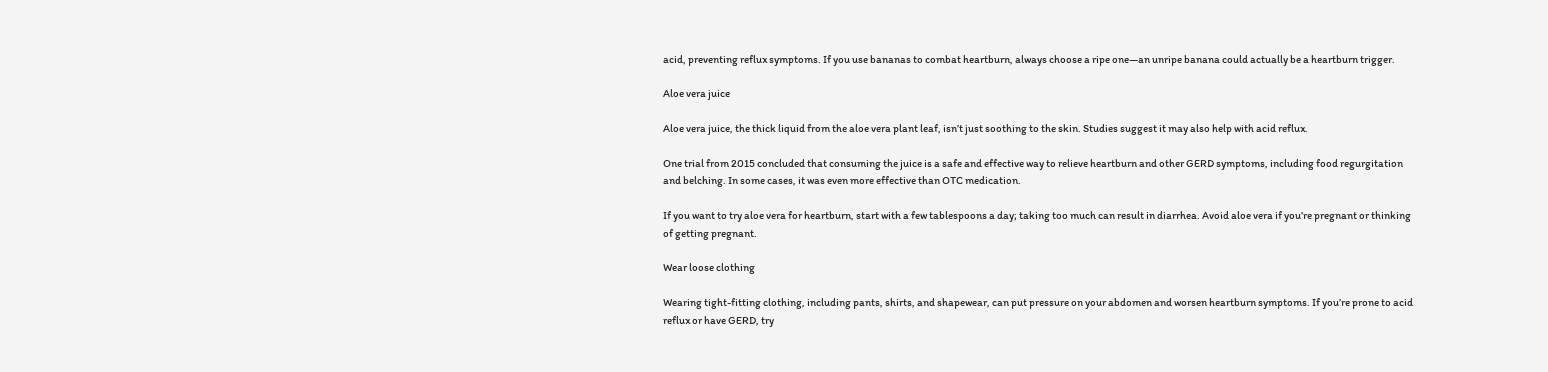acid, preventing reflux symptoms. If you use bananas to combat heartburn, always choose a ripe one—an unripe banana could actually be a heartburn trigger.

Aloe vera juice

Aloe vera juice, the thick liquid from the aloe vera plant leaf, isn’t just soothing to the skin. Studies suggest it may also help with acid reflux.

One trial from 2015 concluded that consuming the juice is a safe and effective way to relieve heartburn and other GERD symptoms, including food regurgitation and belching. In some cases, it was even more effective than OTC medication.

If you want to try aloe vera for heartburn, start with a few tablespoons a day; taking too much can result in diarrhea. Avoid aloe vera if you’re pregnant or thinking of getting pregnant.

Wear loose clothing

Wearing tight-fitting clothing, including pants, shirts, and shapewear, can put pressure on your abdomen and worsen heartburn symptoms. If you’re prone to acid reflux or have GERD, try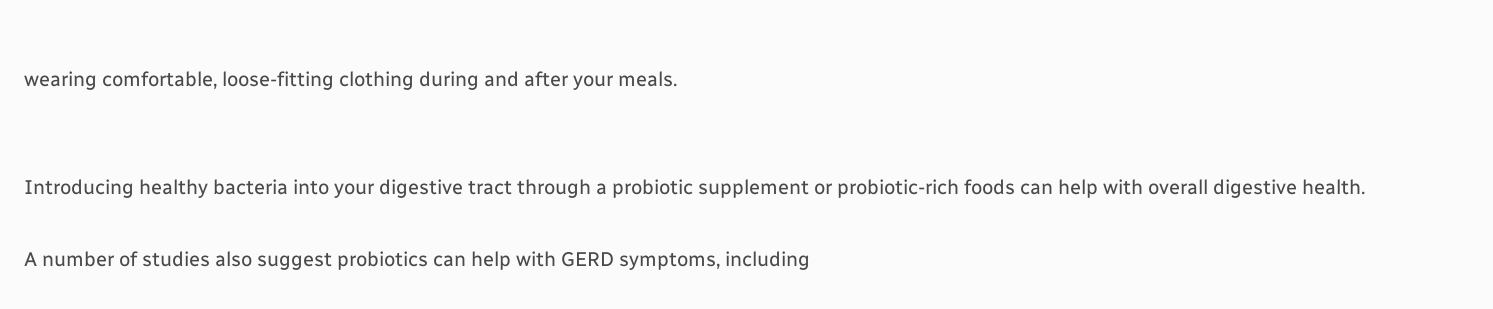wearing comfortable, loose-fitting clothing during and after your meals.


Introducing healthy bacteria into your digestive tract through a probiotic supplement or probiotic-rich foods can help with overall digestive health.

A number of studies also suggest probiotics can help with GERD symptoms, including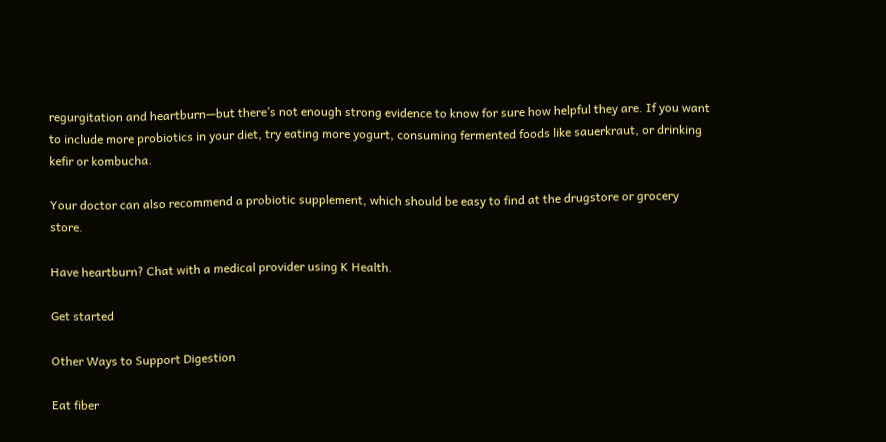regurgitation and heartburn—but there’s not enough strong evidence to know for sure how helpful they are. If you want to include more probiotics in your diet, try eating more yogurt, consuming fermented foods like sauerkraut, or drinking kefir or kombucha.

Your doctor can also recommend a probiotic supplement, which should be easy to find at the drugstore or grocery store.

Have heartburn? Chat with a medical provider using K Health.

Get started

Other Ways to Support Digestion

Eat fiber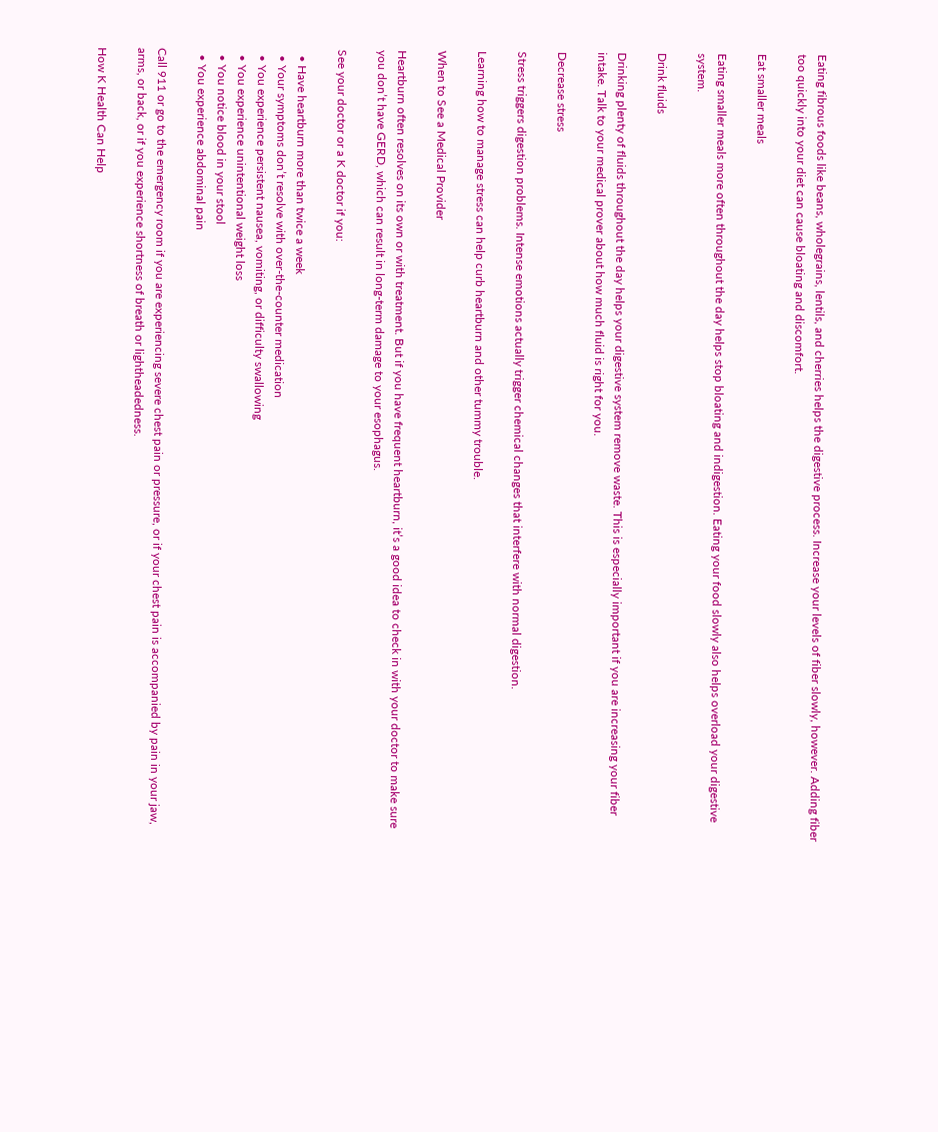Eating fibrous foods like beans, wholegrains, lentils, and cherries helps the digestive process. Increase your levels of fiber slowly, however. Adding fiber too quickly into your diet can cause bloating and discomfort.

Eat smaller meals

Eating smaller meals more often throughout the day helps stop bloating and indigestion. Eating your food slowly also helps overload your digestive system.

Drink fluids

Drinking plenty of fluids throughout the day helps your digestive system remove waste. This is especially important if you are increasing your fiber intake. Talk to your medical prover about how much fluid is right for you.

Decrease stress

Stress triggers digestion problems. Intense emotions actually trigger chemical changes that interfere with normal digestion.

Learning how to manage stress can help curb heartburn and other tummy trouble.

When to See a Medical Provider

Heartburn often resolves on its own or with treatment. But if you have frequent heartburn, it’s a good idea to check in with your doctor to make sure you don’t have GERD, which can result in long-term damage to your esophagus.

See your doctor or a K doctor if you:

  • Have heartburn more than twice a week
  • Your symptoms don’t resolve with over-the-counter medication
  • You experience persistent nausea, vomiting, or difficulty swallowing
  • You experience unintentional weight loss
  • You notice blood in your stool
  • You experience abdominal pain

Call 911 or go to the emergency room if you are experiencing severe chest pain or pressure, or if your chest pain is accompanied by pain in your jaw, arms, or back, or if you experience shortness of breath or lightheadedness.

How K Health Can Help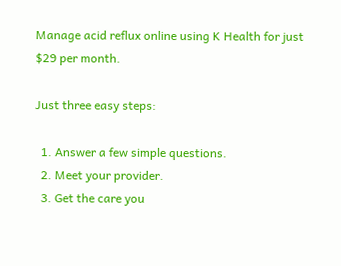Manage acid reflux online using K Health for just $29 per month.

Just three easy steps:

  1. Answer a few simple questions.
  2. Meet your provider.
  3. Get the care you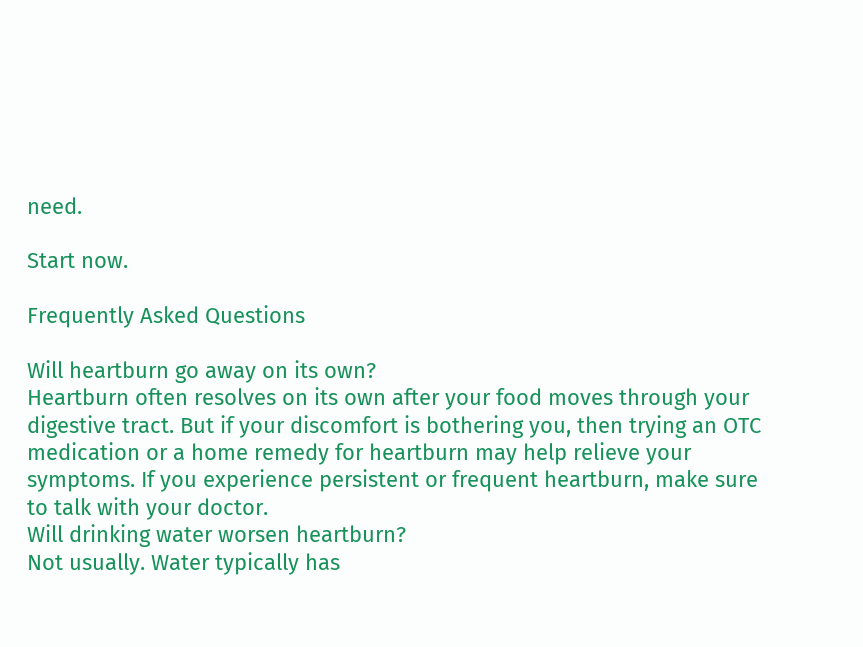need.

Start now.

Frequently Asked Questions

Will heartburn go away on its own?
Heartburn often resolves on its own after your food moves through your digestive tract. But if your discomfort is bothering you, then trying an OTC medication or a home remedy for heartburn may help relieve your symptoms. If you experience persistent or frequent heartburn, make sure to talk with your doctor.
Will drinking water worsen heartburn?
Not usually. Water typically has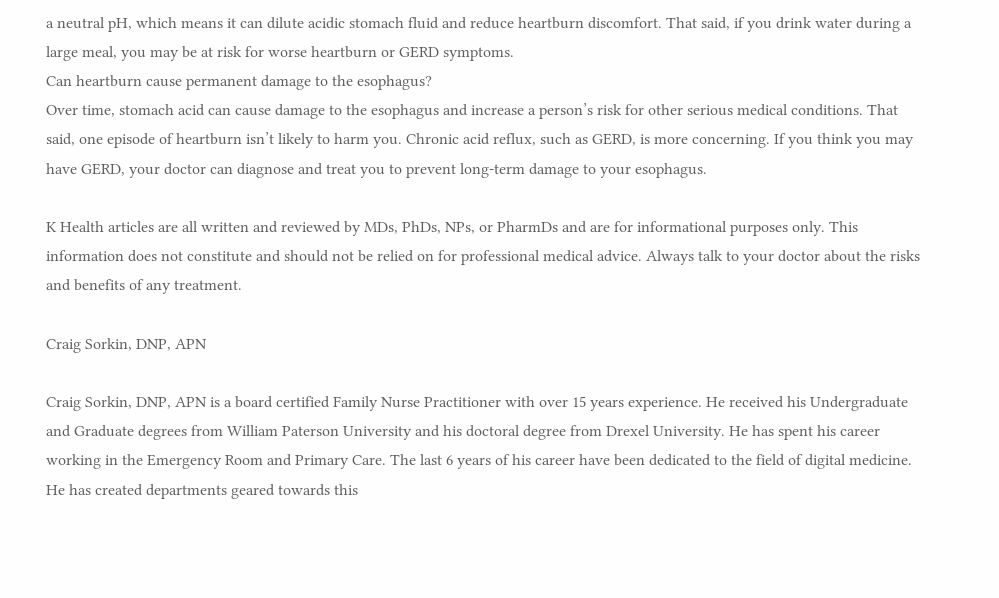a neutral pH, which means it can dilute acidic stomach fluid and reduce heartburn discomfort. That said, if you drink water during a large meal, you may be at risk for worse heartburn or GERD symptoms.
Can heartburn cause permanent damage to the esophagus?
Over time, stomach acid can cause damage to the esophagus and increase a person’s risk for other serious medical conditions. That said, one episode of heartburn isn’t likely to harm you. Chronic acid reflux, such as GERD, is more concerning. If you think you may have GERD, your doctor can diagnose and treat you to prevent long-term damage to your esophagus.

K Health articles are all written and reviewed by MDs, PhDs, NPs, or PharmDs and are for informational purposes only. This information does not constitute and should not be relied on for professional medical advice. Always talk to your doctor about the risks and benefits of any treatment.

Craig Sorkin, DNP, APN

Craig Sorkin, DNP, APN is a board certified Family Nurse Practitioner with over 15 years experience. He received his Undergraduate and Graduate degrees from William Paterson University and his doctoral degree from Drexel University. He has spent his career working in the Emergency Room and Primary Care. The last 6 years of his career have been dedicated to the field of digital medicine. He has created departments geared towards this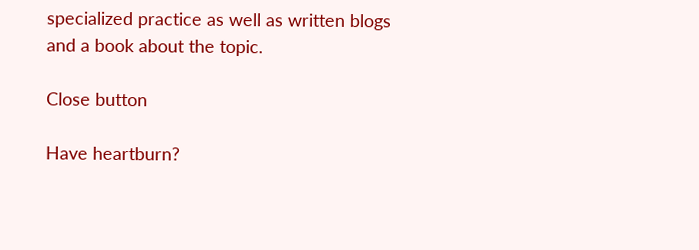specialized practice as well as written blogs and a book about the topic.

Close button

Have heartburn?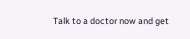Talk to a doctor now and get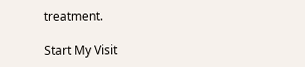treatment.

Start My Visit